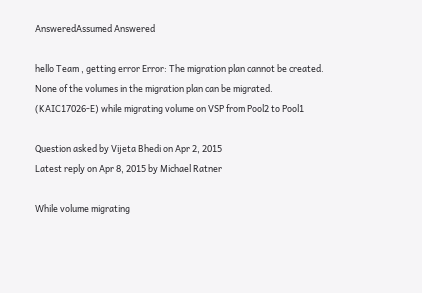AnsweredAssumed Answered

hello Team , getting error Error: The migration plan cannot be created. None of the volumes in the migration plan can be migrated. (KAIC17026-E) while migrating volume on VSP from Pool2 to Pool1

Question asked by Vijeta Bhedi on Apr 2, 2015
Latest reply on Apr 8, 2015 by Michael Ratner

While volume migrating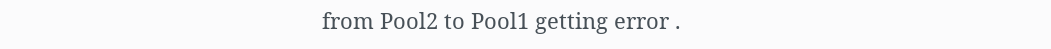from Pool2 to Pool1 getting error .